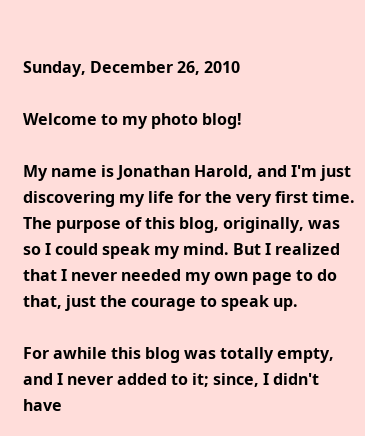Sunday, December 26, 2010

Welcome to my photo blog!

My name is Jonathan Harold, and I'm just discovering my life for the very first time.
The purpose of this blog, originally, was so I could speak my mind. But I realized that I never needed my own page to do that, just the courage to speak up.

For awhile this blog was totally empty, and I never added to it; since, I didn't have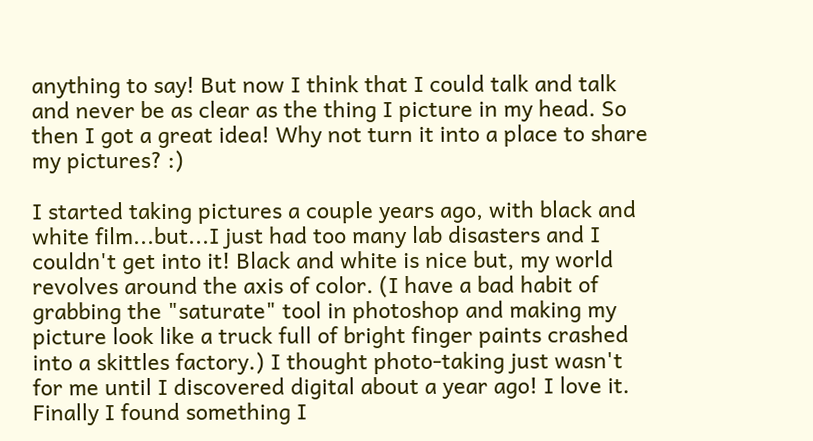anything to say! But now I think that I could talk and talk and never be as clear as the thing I picture in my head. So then I got a great idea! Why not turn it into a place to share my pictures? :)

I started taking pictures a couple years ago, with black and white film...but...I just had too many lab disasters and I couldn't get into it! Black and white is nice but, my world revolves around the axis of color. (I have a bad habit of grabbing the "saturate" tool in photoshop and making my picture look like a truck full of bright finger paints crashed into a skittles factory.) I thought photo-taking just wasn't for me until I discovered digital about a year ago! I love it. Finally I found something I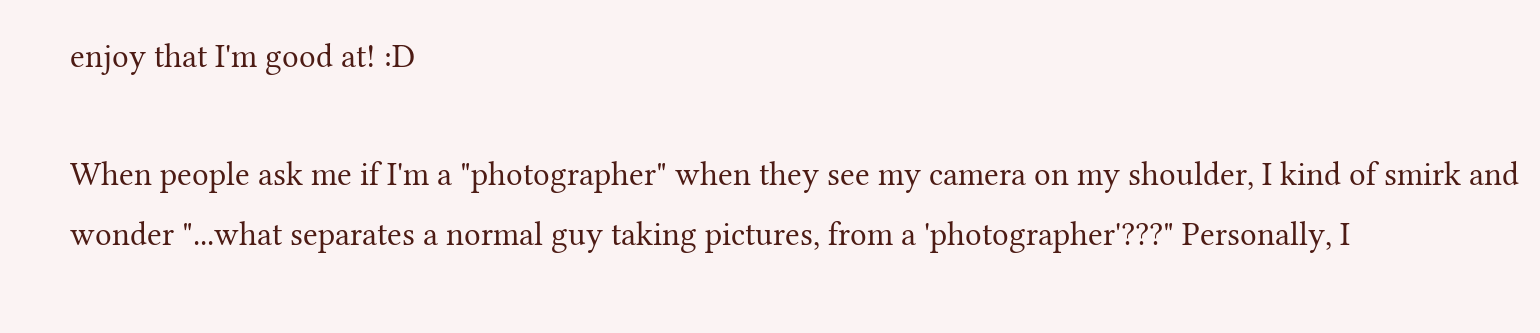enjoy that I'm good at! :D

When people ask me if I'm a "photographer" when they see my camera on my shoulder, I kind of smirk and wonder "...what separates a normal guy taking pictures, from a 'photographer'???" Personally, I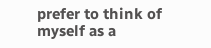prefer to think of myself as a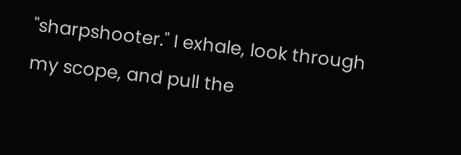"sharpshooter." I exhale, look through my scope, and pull the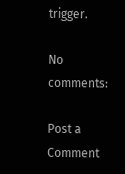trigger.

No comments:

Post a Comment